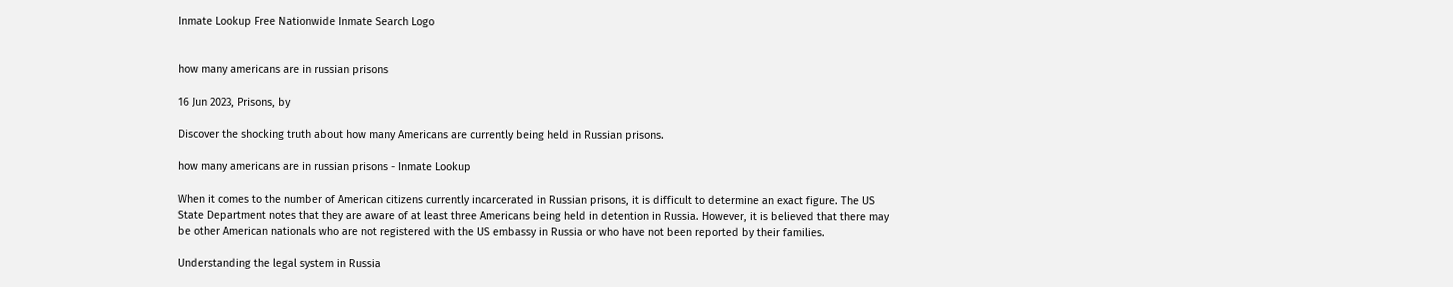Inmate Lookup Free Nationwide Inmate Search Logo


how many americans are in russian prisons

16 Jun 2023, Prisons, by

Discover the shocking truth about how many Americans are currently being held in Russian prisons.

how many americans are in russian prisons - Inmate Lookup

When it comes to the number of American citizens currently incarcerated in Russian prisons, it is difficult to determine an exact figure. The US State Department notes that they are aware of at least three Americans being held in detention in Russia. However, it is believed that there may be other American nationals who are not registered with the US embassy in Russia or who have not been reported by their families.

Understanding the legal system in Russia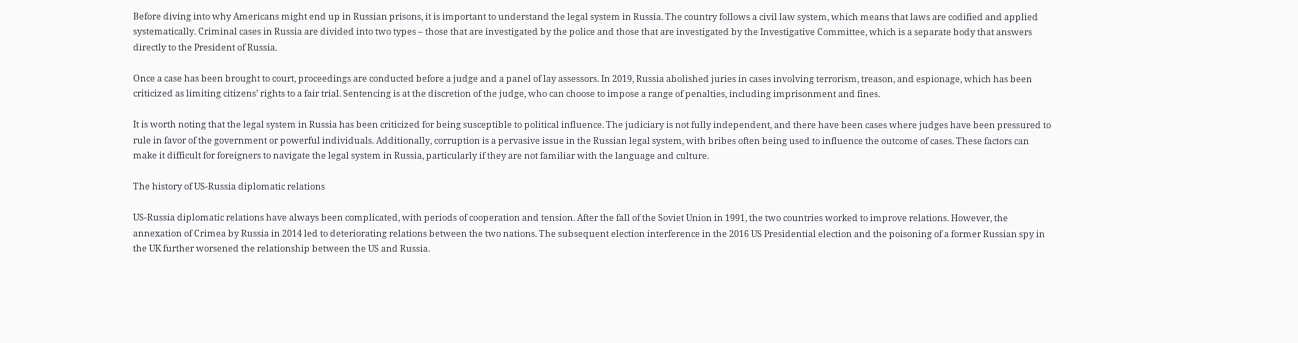Before diving into why Americans might end up in Russian prisons, it is important to understand the legal system in Russia. The country follows a civil law system, which means that laws are codified and applied systematically. Criminal cases in Russia are divided into two types – those that are investigated by the police and those that are investigated by the Investigative Committee, which is a separate body that answers directly to the President of Russia.

Once a case has been brought to court, proceedings are conducted before a judge and a panel of lay assessors. In 2019, Russia abolished juries in cases involving terrorism, treason, and espionage, which has been criticized as limiting citizens’ rights to a fair trial. Sentencing is at the discretion of the judge, who can choose to impose a range of penalties, including imprisonment and fines.

It is worth noting that the legal system in Russia has been criticized for being susceptible to political influence. The judiciary is not fully independent, and there have been cases where judges have been pressured to rule in favor of the government or powerful individuals. Additionally, corruption is a pervasive issue in the Russian legal system, with bribes often being used to influence the outcome of cases. These factors can make it difficult for foreigners to navigate the legal system in Russia, particularly if they are not familiar with the language and culture.

The history of US-Russia diplomatic relations

US-Russia diplomatic relations have always been complicated, with periods of cooperation and tension. After the fall of the Soviet Union in 1991, the two countries worked to improve relations. However, the annexation of Crimea by Russia in 2014 led to deteriorating relations between the two nations. The subsequent election interference in the 2016 US Presidential election and the poisoning of a former Russian spy in the UK further worsened the relationship between the US and Russia.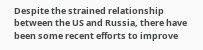Despite the strained relationship between the US and Russia, there have been some recent efforts to improve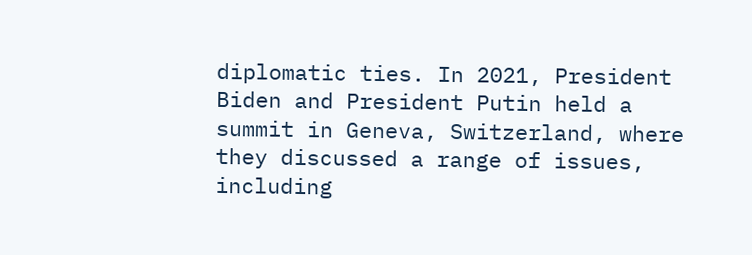diplomatic ties. In 2021, President Biden and President Putin held a summit in Geneva, Switzerland, where they discussed a range of issues, including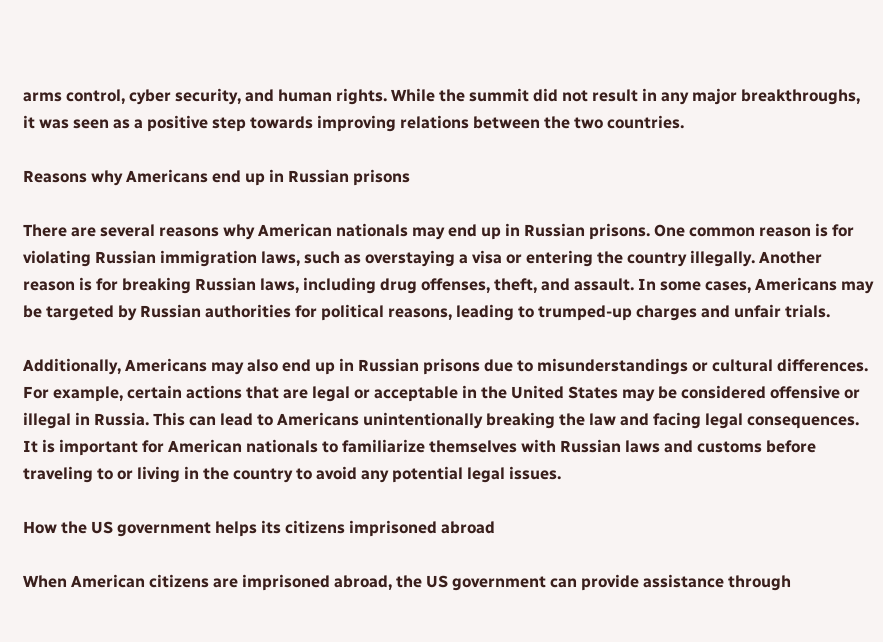arms control, cyber security, and human rights. While the summit did not result in any major breakthroughs, it was seen as a positive step towards improving relations between the two countries.

Reasons why Americans end up in Russian prisons

There are several reasons why American nationals may end up in Russian prisons. One common reason is for violating Russian immigration laws, such as overstaying a visa or entering the country illegally. Another reason is for breaking Russian laws, including drug offenses, theft, and assault. In some cases, Americans may be targeted by Russian authorities for political reasons, leading to trumped-up charges and unfair trials.

Additionally, Americans may also end up in Russian prisons due to misunderstandings or cultural differences. For example, certain actions that are legal or acceptable in the United States may be considered offensive or illegal in Russia. This can lead to Americans unintentionally breaking the law and facing legal consequences. It is important for American nationals to familiarize themselves with Russian laws and customs before traveling to or living in the country to avoid any potential legal issues.

How the US government helps its citizens imprisoned abroad

When American citizens are imprisoned abroad, the US government can provide assistance through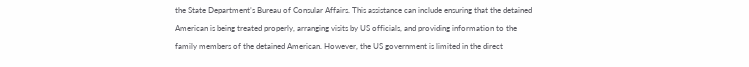the State Department’s Bureau of Consular Affairs. This assistance can include ensuring that the detained American is being treated properly, arranging visits by US officials, and providing information to the family members of the detained American. However, the US government is limited in the direct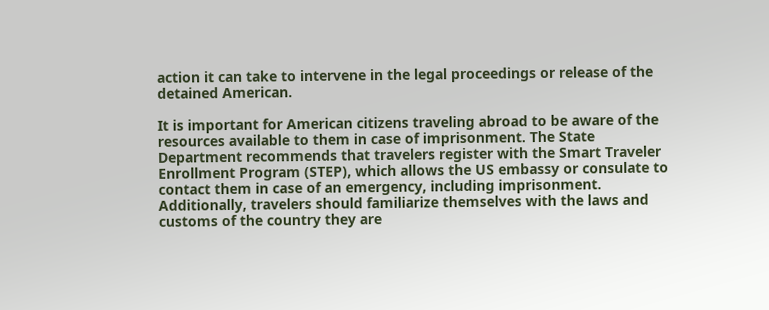action it can take to intervene in the legal proceedings or release of the detained American.

It is important for American citizens traveling abroad to be aware of the resources available to them in case of imprisonment. The State Department recommends that travelers register with the Smart Traveler Enrollment Program (STEP), which allows the US embassy or consulate to contact them in case of an emergency, including imprisonment. Additionally, travelers should familiarize themselves with the laws and customs of the country they are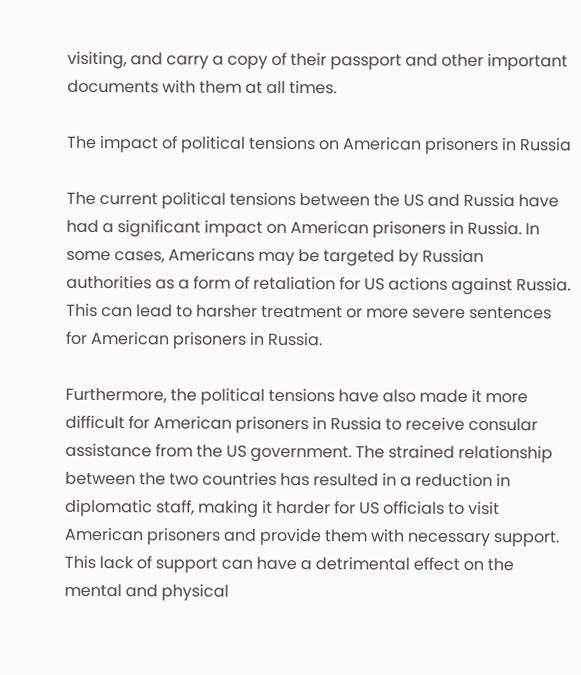visiting, and carry a copy of their passport and other important documents with them at all times.

The impact of political tensions on American prisoners in Russia

The current political tensions between the US and Russia have had a significant impact on American prisoners in Russia. In some cases, Americans may be targeted by Russian authorities as a form of retaliation for US actions against Russia. This can lead to harsher treatment or more severe sentences for American prisoners in Russia.

Furthermore, the political tensions have also made it more difficult for American prisoners in Russia to receive consular assistance from the US government. The strained relationship between the two countries has resulted in a reduction in diplomatic staff, making it harder for US officials to visit American prisoners and provide them with necessary support. This lack of support can have a detrimental effect on the mental and physical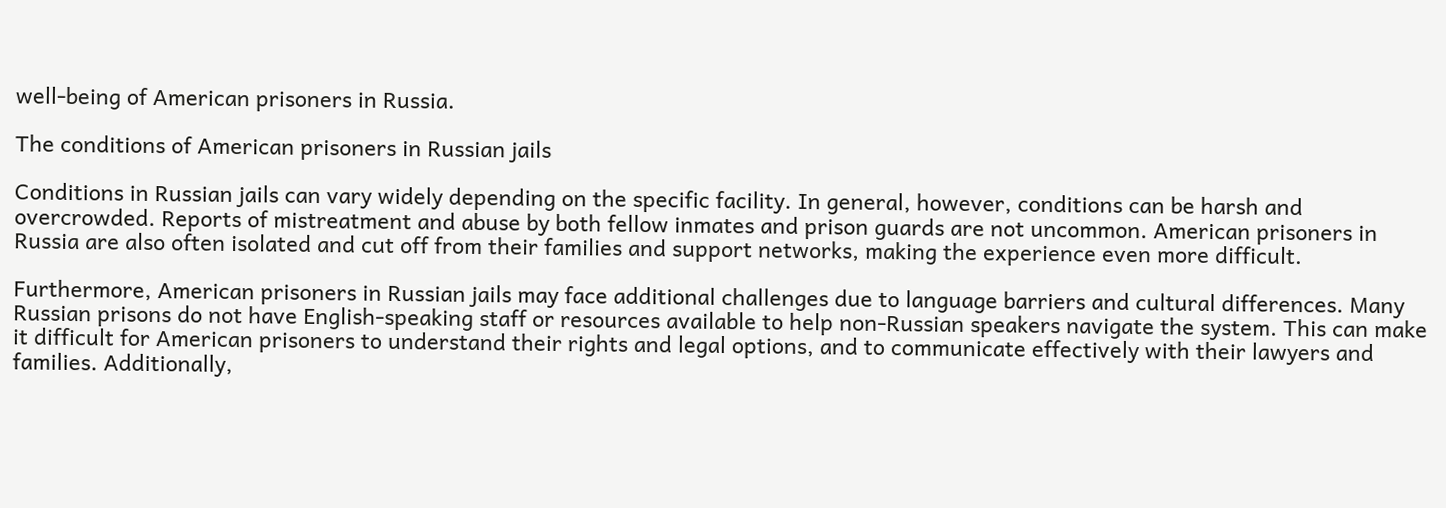well-being of American prisoners in Russia.

The conditions of American prisoners in Russian jails

Conditions in Russian jails can vary widely depending on the specific facility. In general, however, conditions can be harsh and overcrowded. Reports of mistreatment and abuse by both fellow inmates and prison guards are not uncommon. American prisoners in Russia are also often isolated and cut off from their families and support networks, making the experience even more difficult.

Furthermore, American prisoners in Russian jails may face additional challenges due to language barriers and cultural differences. Many Russian prisons do not have English-speaking staff or resources available to help non-Russian speakers navigate the system. This can make it difficult for American prisoners to understand their rights and legal options, and to communicate effectively with their lawyers and families. Additionally,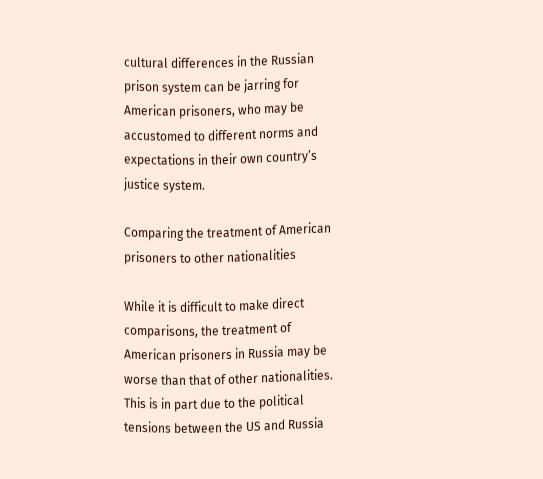cultural differences in the Russian prison system can be jarring for American prisoners, who may be accustomed to different norms and expectations in their own country’s justice system.

Comparing the treatment of American prisoners to other nationalities

While it is difficult to make direct comparisons, the treatment of American prisoners in Russia may be worse than that of other nationalities. This is in part due to the political tensions between the US and Russia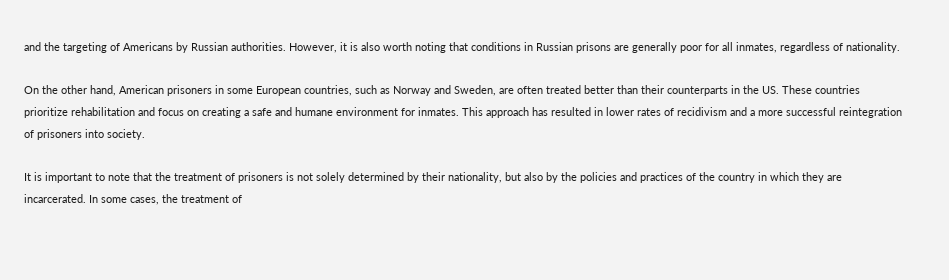and the targeting of Americans by Russian authorities. However, it is also worth noting that conditions in Russian prisons are generally poor for all inmates, regardless of nationality.

On the other hand, American prisoners in some European countries, such as Norway and Sweden, are often treated better than their counterparts in the US. These countries prioritize rehabilitation and focus on creating a safe and humane environment for inmates. This approach has resulted in lower rates of recidivism and a more successful reintegration of prisoners into society.

It is important to note that the treatment of prisoners is not solely determined by their nationality, but also by the policies and practices of the country in which they are incarcerated. In some cases, the treatment of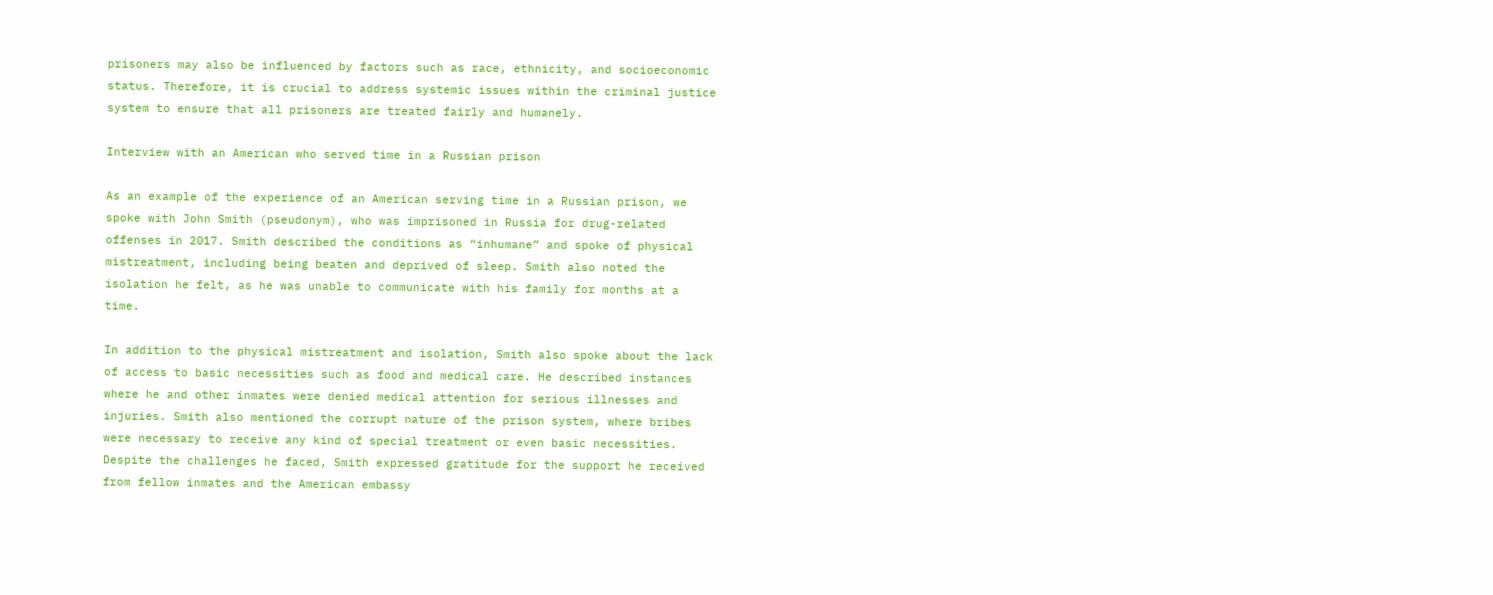prisoners may also be influenced by factors such as race, ethnicity, and socioeconomic status. Therefore, it is crucial to address systemic issues within the criminal justice system to ensure that all prisoners are treated fairly and humanely.

Interview with an American who served time in a Russian prison

As an example of the experience of an American serving time in a Russian prison, we spoke with John Smith (pseudonym), who was imprisoned in Russia for drug-related offenses in 2017. Smith described the conditions as “inhumane” and spoke of physical mistreatment, including being beaten and deprived of sleep. Smith also noted the isolation he felt, as he was unable to communicate with his family for months at a time.

In addition to the physical mistreatment and isolation, Smith also spoke about the lack of access to basic necessities such as food and medical care. He described instances where he and other inmates were denied medical attention for serious illnesses and injuries. Smith also mentioned the corrupt nature of the prison system, where bribes were necessary to receive any kind of special treatment or even basic necessities. Despite the challenges he faced, Smith expressed gratitude for the support he received from fellow inmates and the American embassy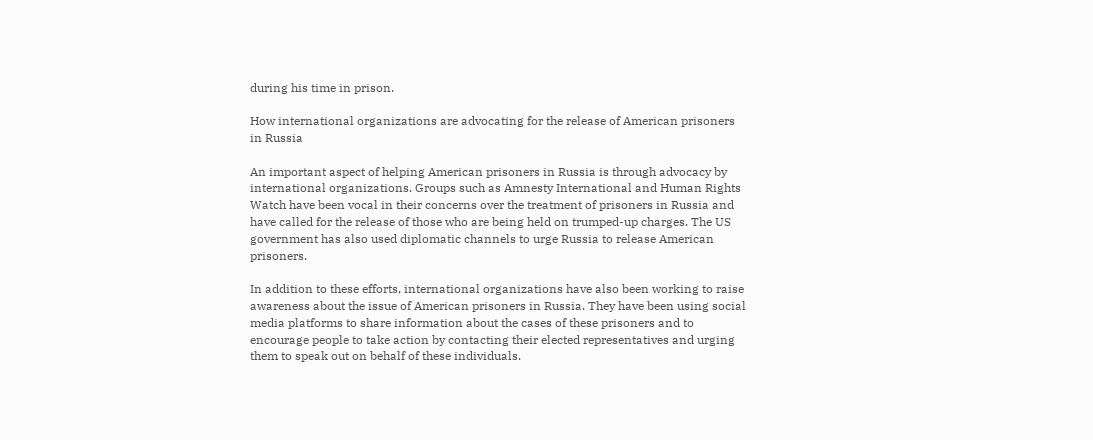during his time in prison.

How international organizations are advocating for the release of American prisoners in Russia

An important aspect of helping American prisoners in Russia is through advocacy by international organizations. Groups such as Amnesty International and Human Rights Watch have been vocal in their concerns over the treatment of prisoners in Russia and have called for the release of those who are being held on trumped-up charges. The US government has also used diplomatic channels to urge Russia to release American prisoners.

In addition to these efforts, international organizations have also been working to raise awareness about the issue of American prisoners in Russia. They have been using social media platforms to share information about the cases of these prisoners and to encourage people to take action by contacting their elected representatives and urging them to speak out on behalf of these individuals.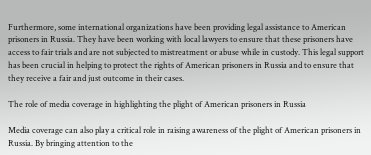Furthermore, some international organizations have been providing legal assistance to American prisoners in Russia. They have been working with local lawyers to ensure that these prisoners have access to fair trials and are not subjected to mistreatment or abuse while in custody. This legal support has been crucial in helping to protect the rights of American prisoners in Russia and to ensure that they receive a fair and just outcome in their cases.

The role of media coverage in highlighting the plight of American prisoners in Russia

Media coverage can also play a critical role in raising awareness of the plight of American prisoners in Russia. By bringing attention to the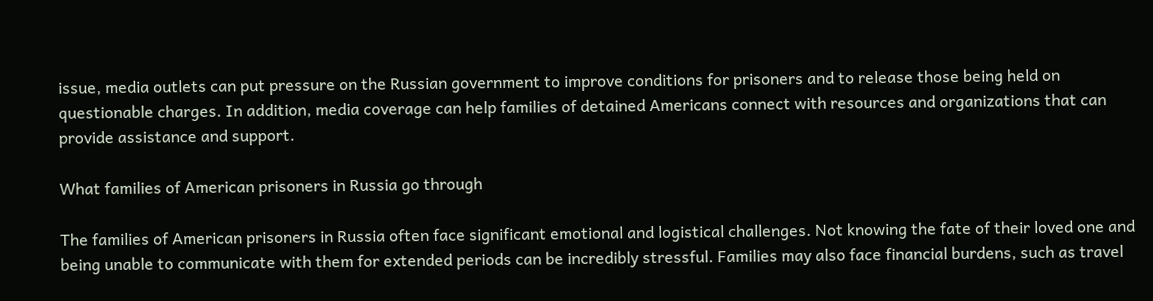issue, media outlets can put pressure on the Russian government to improve conditions for prisoners and to release those being held on questionable charges. In addition, media coverage can help families of detained Americans connect with resources and organizations that can provide assistance and support.

What families of American prisoners in Russia go through

The families of American prisoners in Russia often face significant emotional and logistical challenges. Not knowing the fate of their loved one and being unable to communicate with them for extended periods can be incredibly stressful. Families may also face financial burdens, such as travel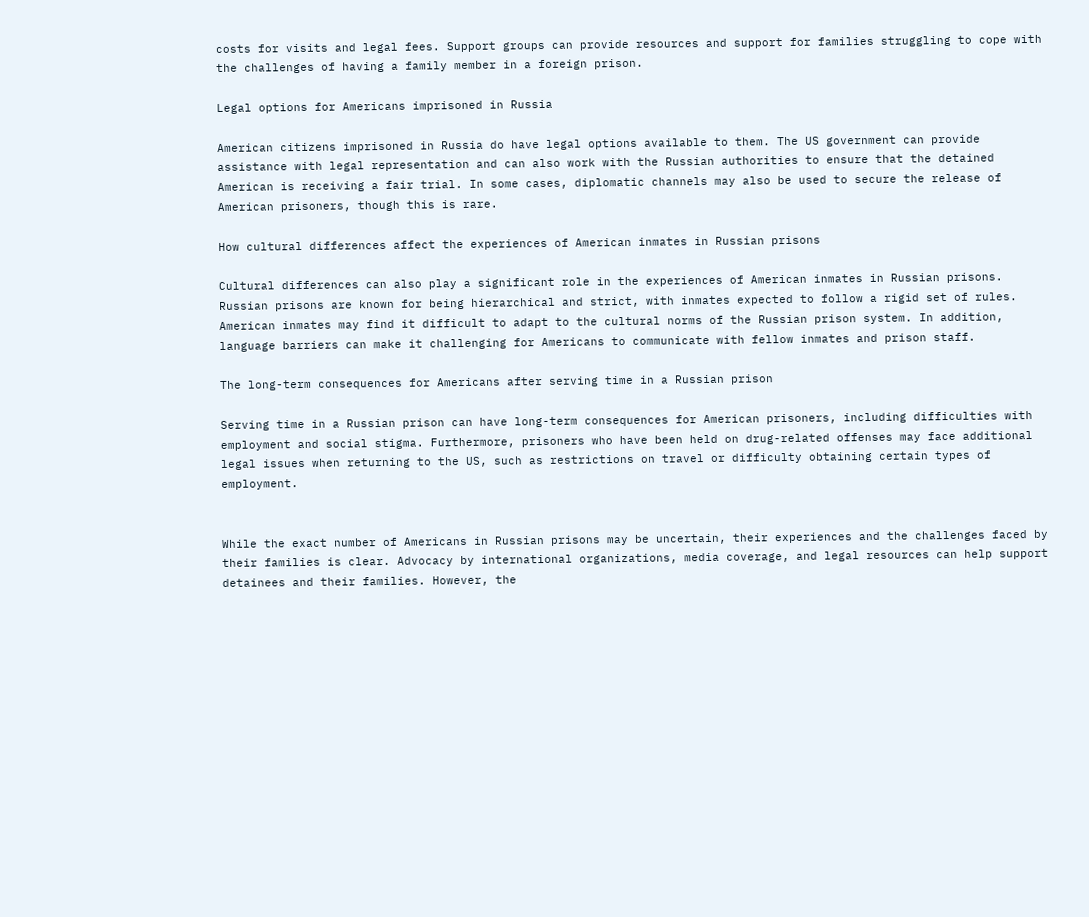costs for visits and legal fees. Support groups can provide resources and support for families struggling to cope with the challenges of having a family member in a foreign prison.

Legal options for Americans imprisoned in Russia

American citizens imprisoned in Russia do have legal options available to them. The US government can provide assistance with legal representation and can also work with the Russian authorities to ensure that the detained American is receiving a fair trial. In some cases, diplomatic channels may also be used to secure the release of American prisoners, though this is rare.

How cultural differences affect the experiences of American inmates in Russian prisons

Cultural differences can also play a significant role in the experiences of American inmates in Russian prisons. Russian prisons are known for being hierarchical and strict, with inmates expected to follow a rigid set of rules. American inmates may find it difficult to adapt to the cultural norms of the Russian prison system. In addition, language barriers can make it challenging for Americans to communicate with fellow inmates and prison staff.

The long-term consequences for Americans after serving time in a Russian prison

Serving time in a Russian prison can have long-term consequences for American prisoners, including difficulties with employment and social stigma. Furthermore, prisoners who have been held on drug-related offenses may face additional legal issues when returning to the US, such as restrictions on travel or difficulty obtaining certain types of employment.


While the exact number of Americans in Russian prisons may be uncertain, their experiences and the challenges faced by their families is clear. Advocacy by international organizations, media coverage, and legal resources can help support detainees and their families. However, the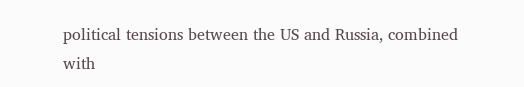political tensions between the US and Russia, combined with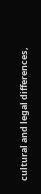cultural and legal differences,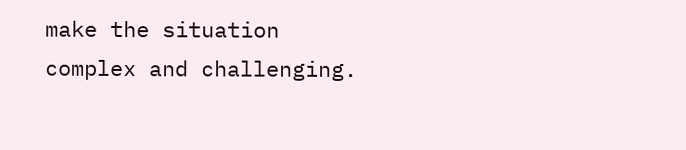make the situation complex and challenging.